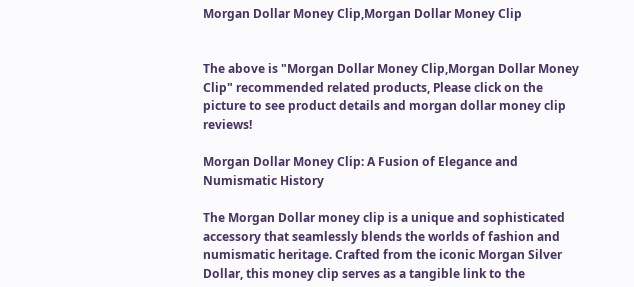Morgan Dollar Money Clip,Morgan Dollar Money Clip


The above is "Morgan Dollar Money Clip,Morgan Dollar Money Clip" recommended related products, Please click on the picture to see product details and morgan dollar money clip reviews!

Morgan Dollar Money Clip: A Fusion of Elegance and Numismatic History

The Morgan Dollar money clip is a unique and sophisticated accessory that seamlessly blends the worlds of fashion and numismatic heritage. Crafted from the iconic Morgan Silver Dollar, this money clip serves as a tangible link to the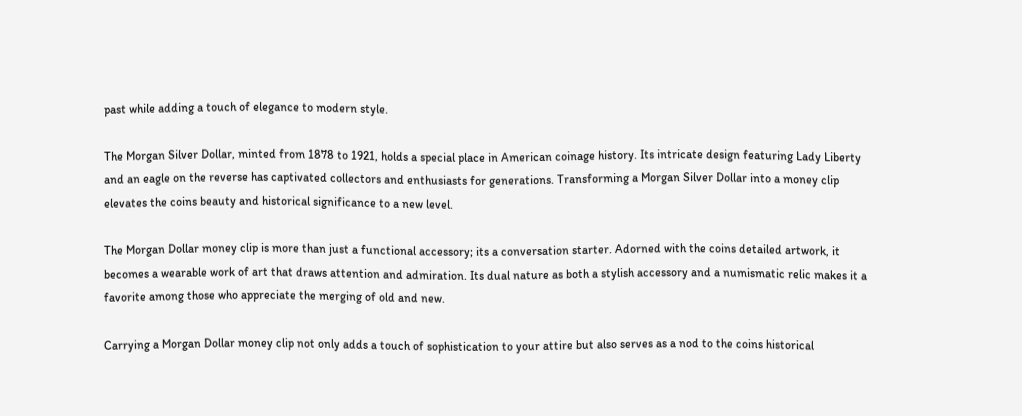past while adding a touch of elegance to modern style.

The Morgan Silver Dollar, minted from 1878 to 1921, holds a special place in American coinage history. Its intricate design featuring Lady Liberty and an eagle on the reverse has captivated collectors and enthusiasts for generations. Transforming a Morgan Silver Dollar into a money clip elevates the coins beauty and historical significance to a new level.

The Morgan Dollar money clip is more than just a functional accessory; its a conversation starter. Adorned with the coins detailed artwork, it becomes a wearable work of art that draws attention and admiration. Its dual nature as both a stylish accessory and a numismatic relic makes it a favorite among those who appreciate the merging of old and new.

Carrying a Morgan Dollar money clip not only adds a touch of sophistication to your attire but also serves as a nod to the coins historical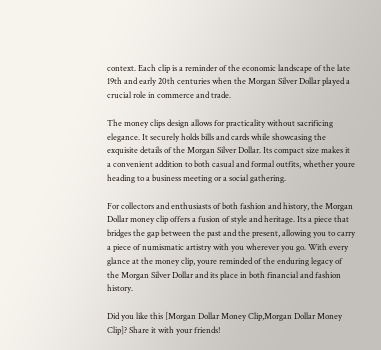context. Each clip is a reminder of the economic landscape of the late 19th and early 20th centuries when the Morgan Silver Dollar played a crucial role in commerce and trade.

The money clips design allows for practicality without sacrificing elegance. It securely holds bills and cards while showcasing the exquisite details of the Morgan Silver Dollar. Its compact size makes it a convenient addition to both casual and formal outfits, whether youre heading to a business meeting or a social gathering.

For collectors and enthusiasts of both fashion and history, the Morgan Dollar money clip offers a fusion of style and heritage. Its a piece that bridges the gap between the past and the present, allowing you to carry a piece of numismatic artistry with you wherever you go. With every glance at the money clip, youre reminded of the enduring legacy of the Morgan Silver Dollar and its place in both financial and fashion history.

Did you like this [Morgan Dollar Money Clip,Morgan Dollar Money Clip]? Share it with your friends!